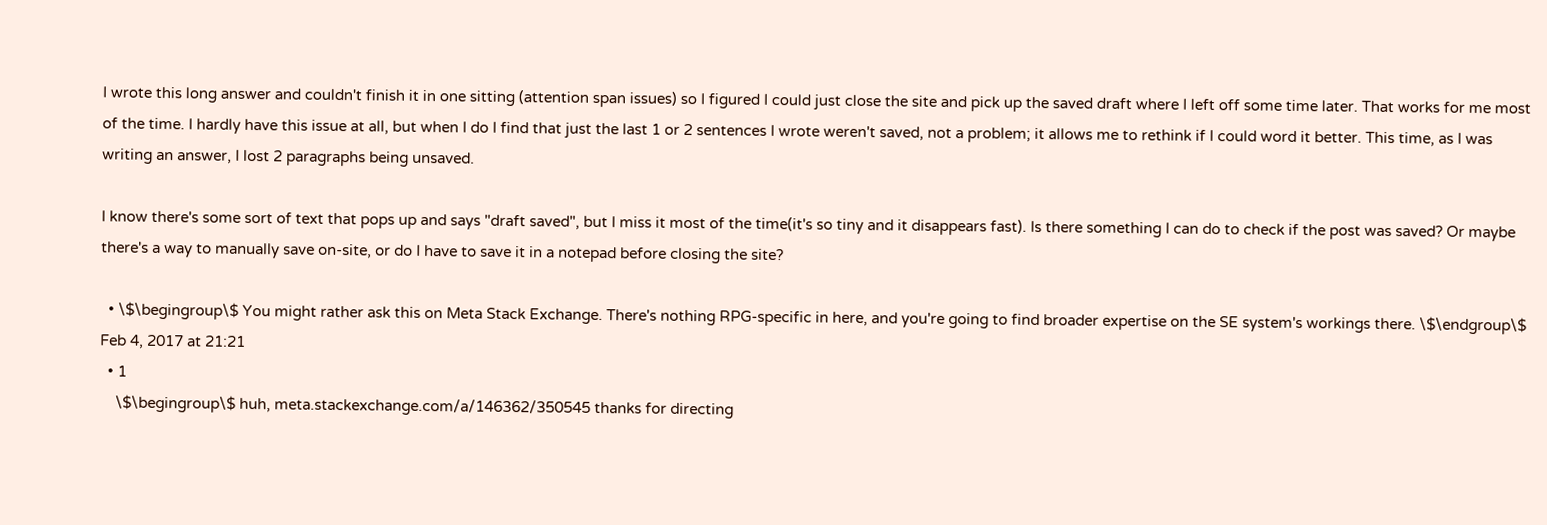I wrote this long answer and couldn't finish it in one sitting (attention span issues) so I figured I could just close the site and pick up the saved draft where I left off some time later. That works for me most of the time. I hardly have this issue at all, but when I do I find that just the last 1 or 2 sentences I wrote weren't saved, not a problem; it allows me to rethink if I could word it better. This time, as I was writing an answer, I lost 2 paragraphs being unsaved.

I know there's some sort of text that pops up and says "draft saved", but I miss it most of the time(it's so tiny and it disappears fast). Is there something I can do to check if the post was saved? Or maybe there's a way to manually save on-site, or do I have to save it in a notepad before closing the site?

  • \$\begingroup\$ You might rather ask this on Meta Stack Exchange. There's nothing RPG-specific in here, and you're going to find broader expertise on the SE system's workings there. \$\endgroup\$ Feb 4, 2017 at 21:21
  • 1
    \$\begingroup\$ huh, meta.stackexchange.com/a/146362/350545 thanks for directing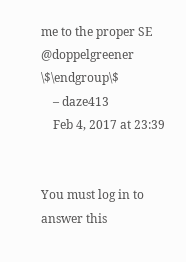me to the proper SE @doppelgreener \$\endgroup\$
    – daze413
    Feb 4, 2017 at 23:39


You must log in to answer this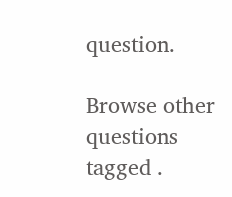question.

Browse other questions tagged .